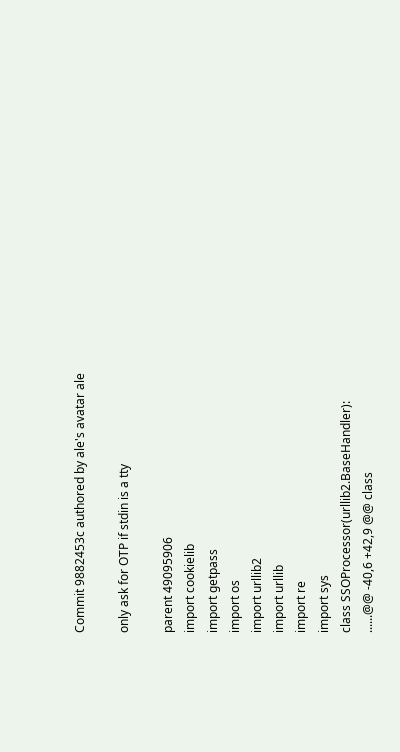Commit 9882453c authored by ale's avatar ale

only ask for OTP if stdin is a tty

parent 49095906
import cookielib
import getpass
import os
import urllib2
import urllib
import re
import sys
class SSOProcessor(urllib2.BaseHandler):
......@@ -40,6 +42,9 @@ class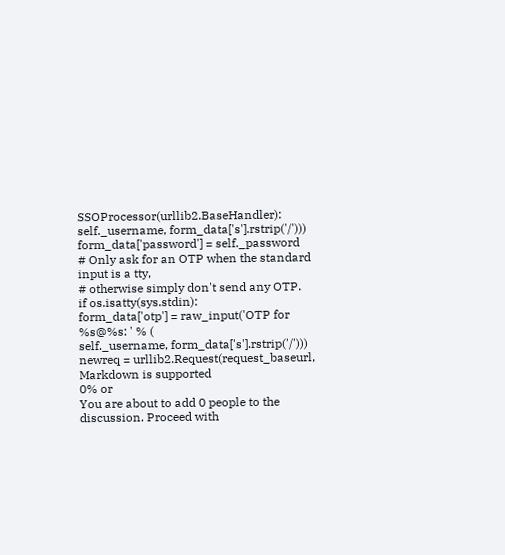SSOProcessor(urllib2.BaseHandler):
self._username, form_data['s'].rstrip('/')))
form_data['password'] = self._password
# Only ask for an OTP when the standard input is a tty,
# otherwise simply don't send any OTP.
if os.isatty(sys.stdin):
form_data['otp'] = raw_input('OTP for %s@%s: ' % (
self._username, form_data['s'].rstrip('/')))
newreq = urllib2.Request(request_baseurl,
Markdown is supported
0% or
You are about to add 0 people to the discussion. Proceed with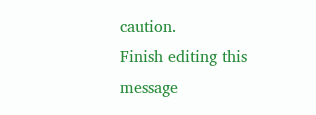caution.
Finish editing this message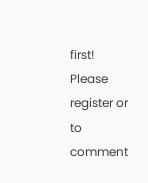first!
Please register or to comment